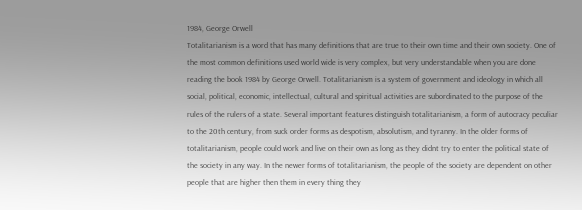1984, George Orwell
Totalitarianism is a word that has many definitions that are true to their own time and their own society. One of the most common definitions used world wide is very complex, but very understandable when you are done reading the book 1984 by George Orwell. Totalitarianism is a system of government and ideology in which all social, political, economic, intellectual, cultural and spiritual activities are subordinated to the purpose of the rules of the rulers of a state. Several important features distinguish totalitarianism, a form of autocracy peculiar to the 20th century, from suck order forms as despotism, absolutism, and tyranny. In the older forms of totalitarianism, people could work and live on their own as long as they didnt try to enter the political state of the society in any way. In the newer forms of totalitarianism, the people of the society are dependent on other people that are higher then them in every thing they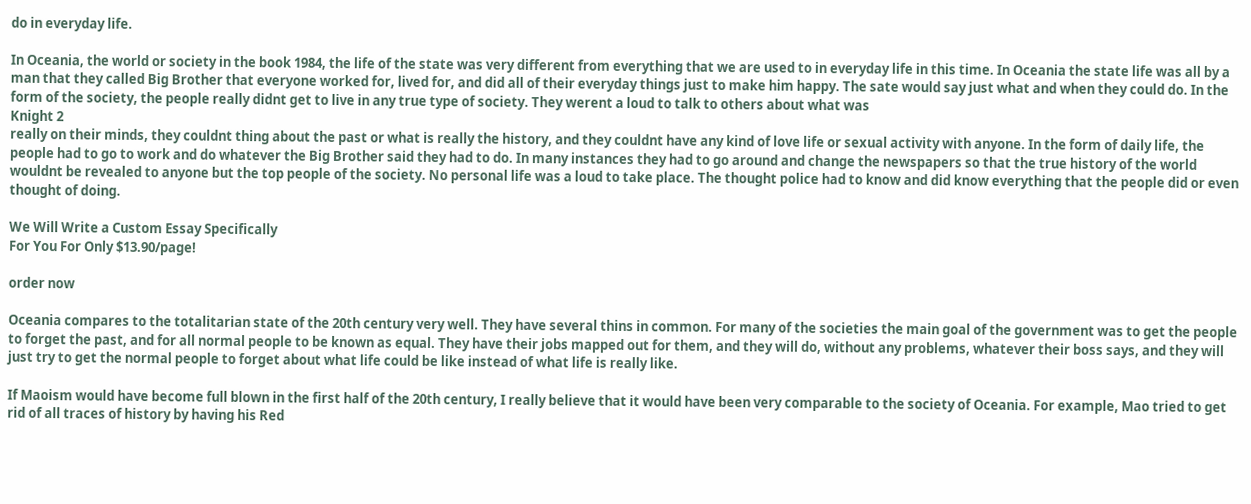do in everyday life.

In Oceania, the world or society in the book 1984, the life of the state was very different from everything that we are used to in everyday life in this time. In Oceania the state life was all by a man that they called Big Brother that everyone worked for, lived for, and did all of their everyday things just to make him happy. The sate would say just what and when they could do. In the form of the society, the people really didnt get to live in any true type of society. They werent a loud to talk to others about what was
Knight 2
really on their minds, they couldnt thing about the past or what is really the history, and they couldnt have any kind of love life or sexual activity with anyone. In the form of daily life, the people had to go to work and do whatever the Big Brother said they had to do. In many instances they had to go around and change the newspapers so that the true history of the world wouldnt be revealed to anyone but the top people of the society. No personal life was a loud to take place. The thought police had to know and did know everything that the people did or even thought of doing.

We Will Write a Custom Essay Specifically
For You For Only $13.90/page!

order now

Oceania compares to the totalitarian state of the 20th century very well. They have several thins in common. For many of the societies the main goal of the government was to get the people to forget the past, and for all normal people to be known as equal. They have their jobs mapped out for them, and they will do, without any problems, whatever their boss says, and they will just try to get the normal people to forget about what life could be like instead of what life is really like.

If Maoism would have become full blown in the first half of the 20th century, I really believe that it would have been very comparable to the society of Oceania. For example, Mao tried to get rid of all traces of history by having his Red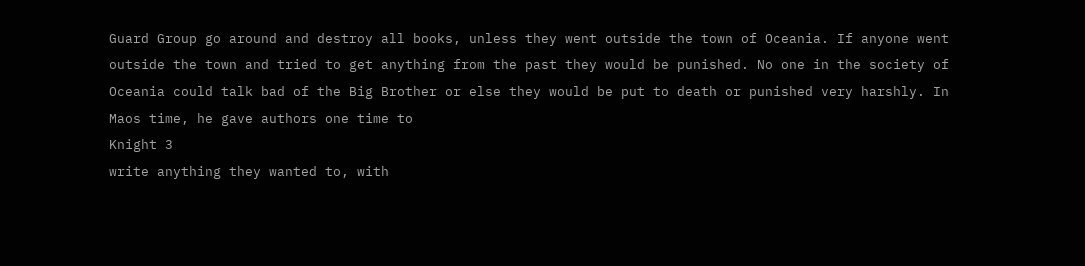Guard Group go around and destroy all books, unless they went outside the town of Oceania. If anyone went outside the town and tried to get anything from the past they would be punished. No one in the society of Oceania could talk bad of the Big Brother or else they would be put to death or punished very harshly. In Maos time, he gave authors one time to
Knight 3
write anything they wanted to, with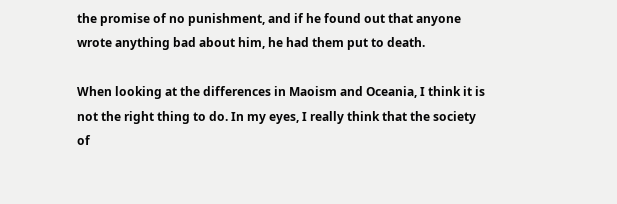the promise of no punishment, and if he found out that anyone wrote anything bad about him, he had them put to death.

When looking at the differences in Maoism and Oceania, I think it is not the right thing to do. In my eyes, I really think that the society of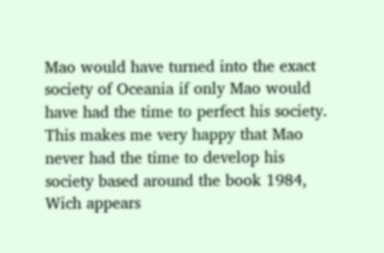Mao would have turned into the exact society of Oceania if only Mao would have had the time to perfect his society. This makes me very happy that Mao never had the time to develop his society based around the book 1984, Wich appears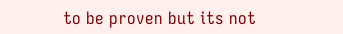to be proven but its not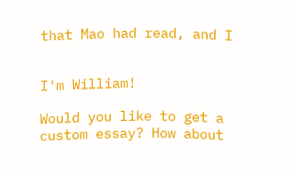that Mao had read, and I


I'm William!

Would you like to get a custom essay? How about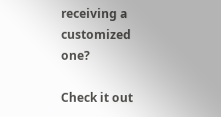receiving a customized one?

Check it out